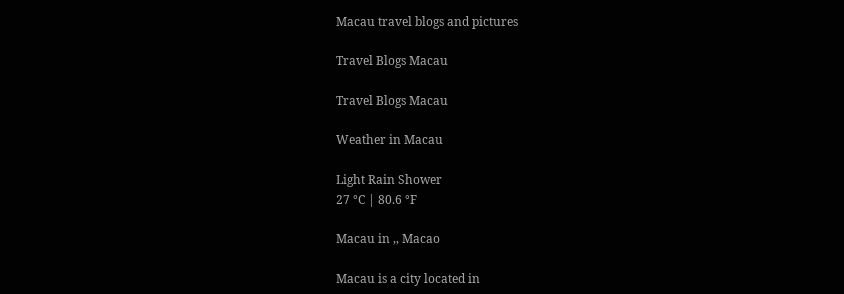Macau travel blogs and pictures

Travel Blogs Macau

Travel Blogs Macau

Weather in Macau

Light Rain Shower
27 °C | 80.6 °F

Macau in ,, Macao

Macau is a city located in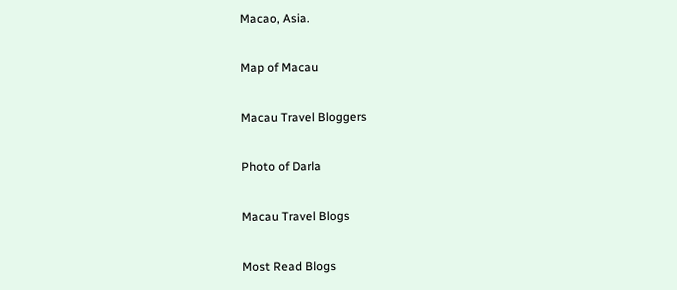Macao, Asia.

Map of Macau

Macau Travel Bloggers

Photo of Darla

Macau Travel Blogs

Most Read Blogs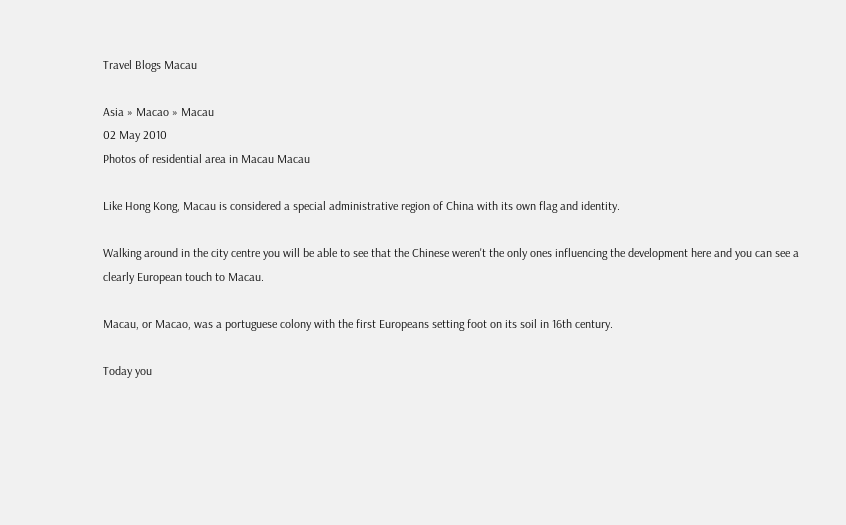Travel Blogs Macau

Asia » Macao » Macau
02 May 2010
Photos of residential area in Macau Macau

Like Hong Kong, Macau is considered a special administrative region of China with its own flag and identity.

Walking around in the city centre you will be able to see that the Chinese weren't the only ones influencing the development here and you can see a clearly European touch to Macau.

Macau, or Macao, was a portuguese colony with the first Europeans setting foot on its soil in 16th century.

Today you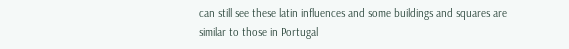can still see these latin influences and some buildings and squares are similar to those in Portugal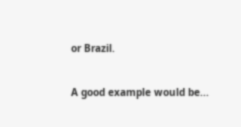or Brazil.

A good example would be...